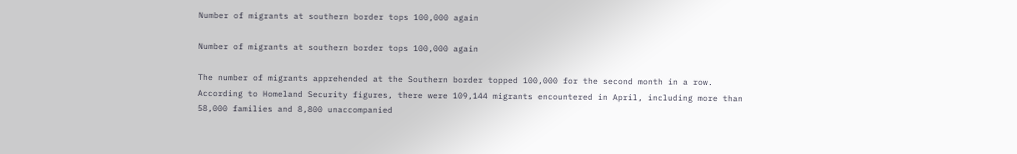Number of migrants at southern border tops 100,000 again

Number of migrants at southern border tops 100,000 again

The number of migrants apprehended at the Southern border topped 100,000 for the second month in a row. According to Homeland Security figures, there were 109,144 migrants encountered in April, including more than 58,000 families and 8,800 unaccompanied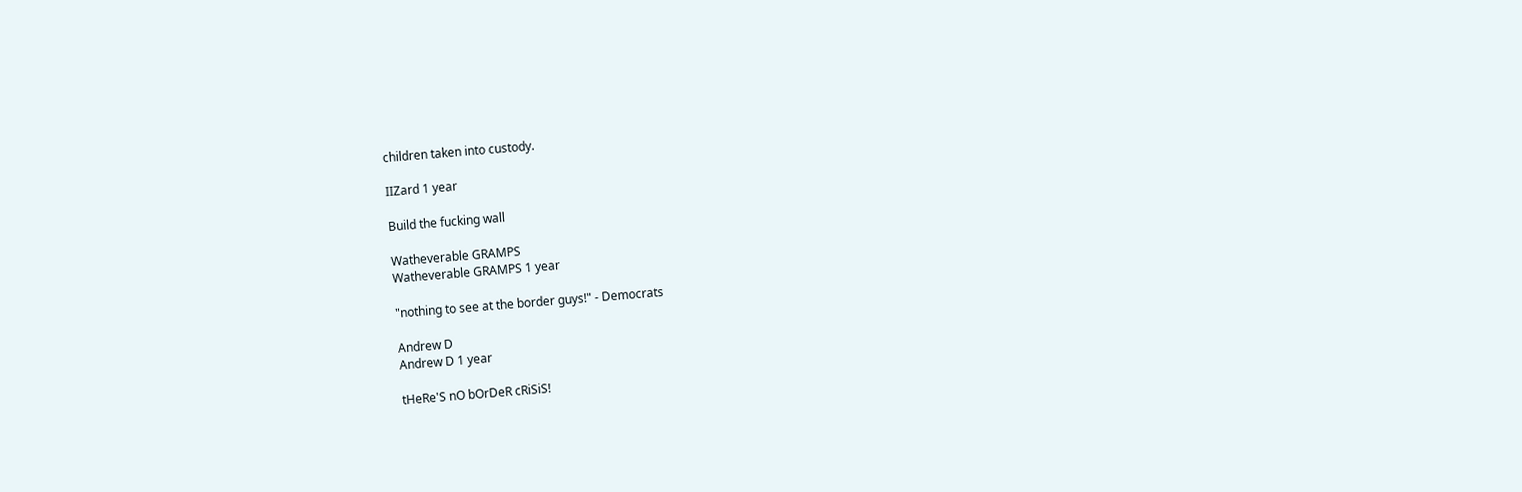children taken into custody.

IIZard 1 year

Build the fucking wall

Watheverable GRAMPS
Watheverable GRAMPS 1 year

"nothing to see at the border guys!" - Democrats

Andrew D
Andrew D 1 year

tHeRe'S nO bOrDeR cRiSiS!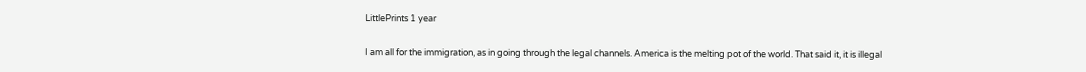LittlePrints 1 year

I am all for the immigration, as in going through the legal channels. America is the melting pot of the world. That said it, it is illegal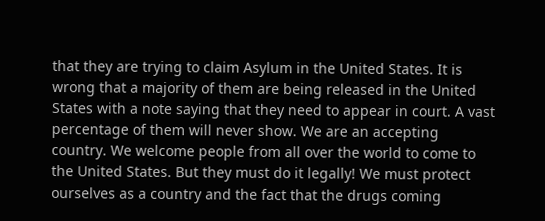that they are trying to claim Asylum in the United States. It is wrong that a majority of them are being released in the United States with a note saying that they need to appear in court. A vast percentage of them will never show. We are an accepting country. We welcome people from all over the world to come to the United States. But they must do it legally! We must protect ourselves as a country and the fact that the drugs coming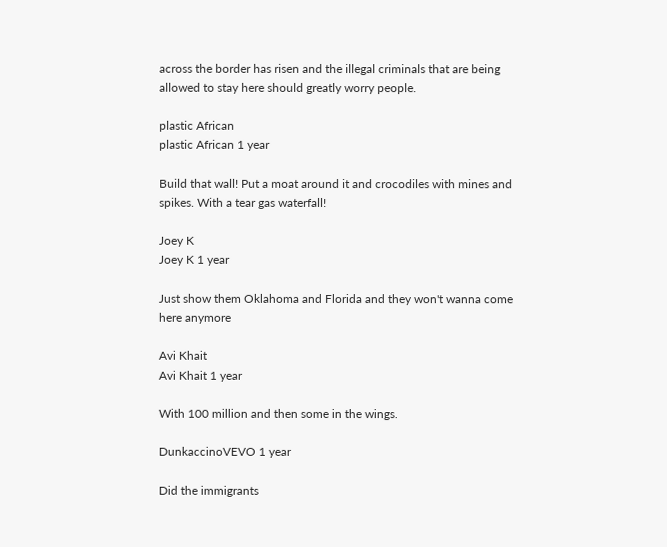across the border has risen and the illegal criminals that are being allowed to stay here should greatly worry people.

plastic African
plastic African 1 year

Build that wall! Put a moat around it and crocodiles with mines and spikes. With a tear gas waterfall!

Joey K
Joey K 1 year

Just show them Oklahoma and Florida and they won't wanna come here anymore

Avi Khait
Avi Khait 1 year

With 100 million and then some in the wings.

DunkaccinoVEVO 1 year

Did the immigrants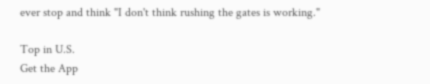ever stop and think "I don't think rushing the gates is working."

Top in U.S.
Get the App